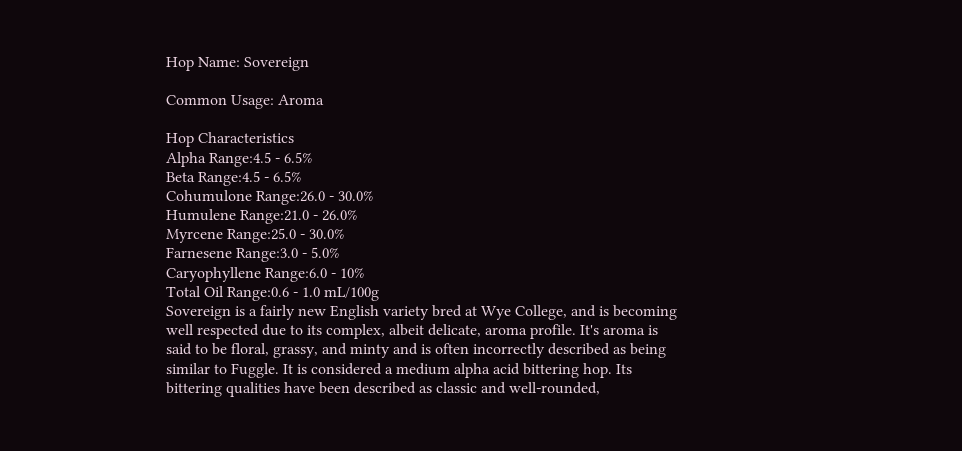Hop Name: Sovereign

Common Usage: Aroma

Hop Characteristics
Alpha Range:4.5 - 6.5%
Beta Range:4.5 - 6.5%
Cohumulone Range:26.0 - 30.0%
Humulene Range:21.0 - 26.0%
Myrcene Range:25.0 - 30.0%
Farnesene Range:3.0 - 5.0%
Caryophyllene Range:6.0 - 10%
Total Oil Range:0.6 - 1.0 mL/100g
Sovereign is a fairly new English variety bred at Wye College, and is becoming well respected due to its complex, albeit delicate, aroma profile. It's aroma is said to be floral, grassy, and minty and is often incorrectly described as being similar to Fuggle. It is considered a medium alpha acid bittering hop. Its bittering qualities have been described as classic and well-rounded,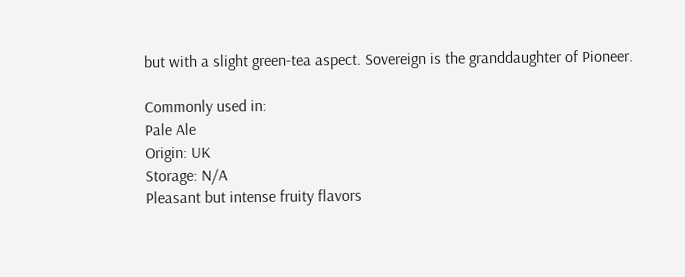but with a slight green-tea aspect. Sovereign is the granddaughter of Pioneer.

Commonly used in:
Pale Ale
Origin: UK
Storage: N/A
Pleasant but intense fruity flavors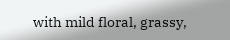with mild floral, grassy,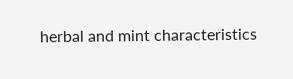herbal and mint characteristics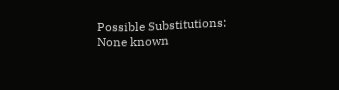Possible Substitutions:
None known